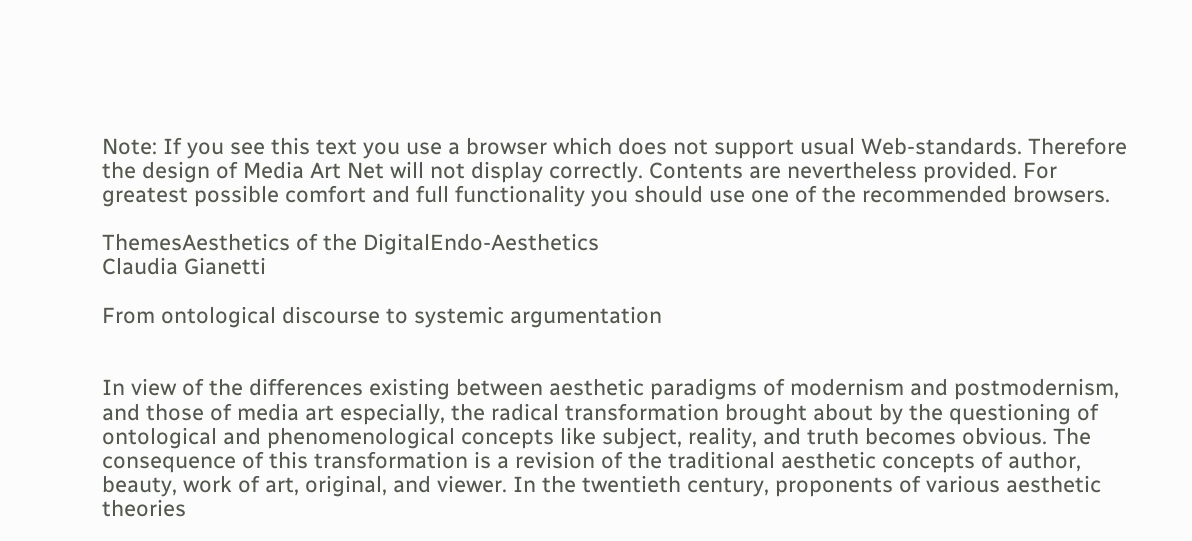Note: If you see this text you use a browser which does not support usual Web-standards. Therefore the design of Media Art Net will not display correctly. Contents are nevertheless provided. For greatest possible comfort and full functionality you should use one of the recommended browsers.

ThemesAesthetics of the DigitalEndo-Aesthetics
Claudia Gianetti

From ontological discourse to systemic argumentation


In view of the differences existing between aesthetic paradigms of modernism and postmodernism, and those of media art especially, the radical transformation brought about by the questioning of ontological and phenomenological concepts like subject, reality, and truth becomes obvious. The consequence of this transformation is a revision of the traditional aesthetic concepts of author, beauty, work of art, original, and viewer. In the twentieth century, proponents of various aesthetic theories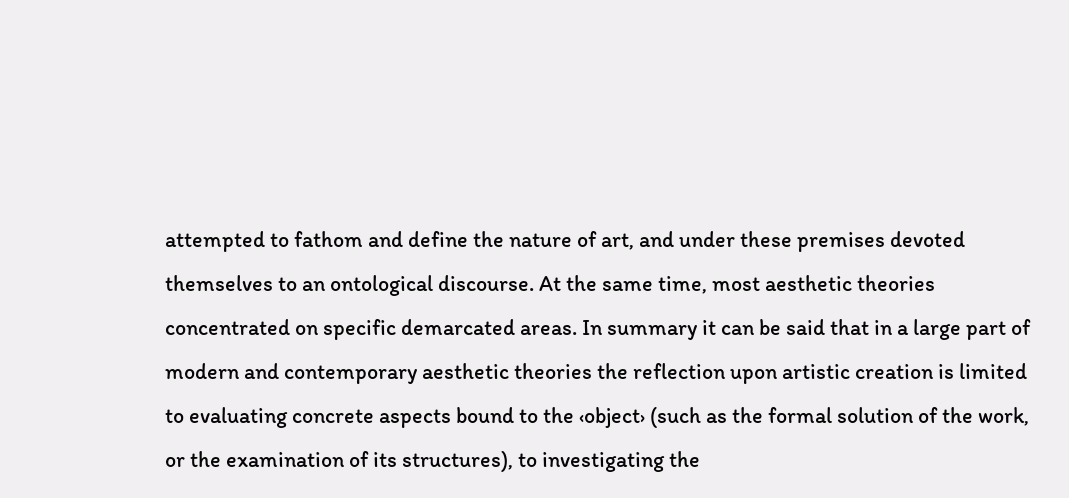attempted to fathom and define the nature of art, and under these premises devoted themselves to an ontological discourse. At the same time, most aesthetic theories concentrated on specific demarcated areas. In summary it can be said that in a large part of modern and contemporary aesthetic theories the reflection upon artistic creation is limited to evaluating concrete aspects bound to the ‹object› (such as the formal solution of the work, or the examination of its structures), to investigating the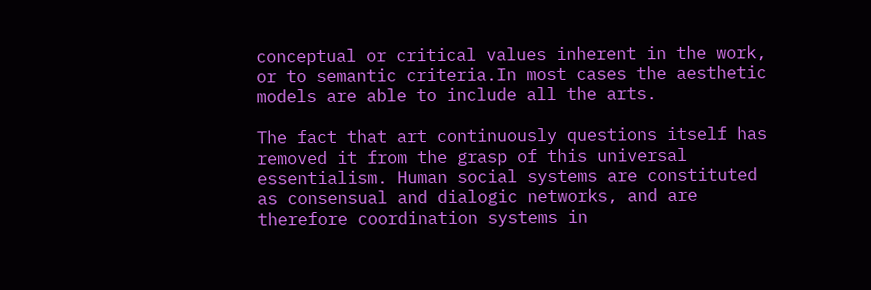conceptual or critical values inherent in the work, or to semantic criteria.In most cases the aesthetic models are able to include all the arts.

The fact that art continuously questions itself has removed it from the grasp of this universal essentialism. Human social systems are constituted as consensual and dialogic networks, and are therefore coordination systems in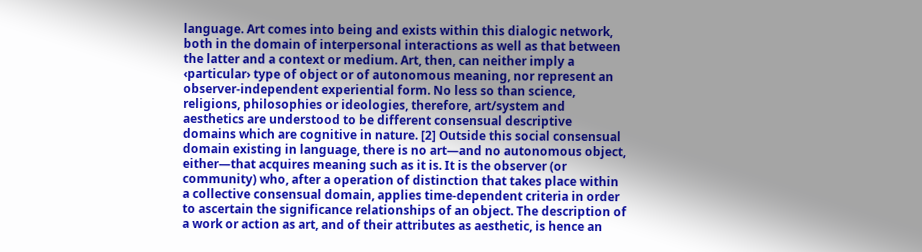language. Art comes into being and exists within this dialogic network, both in the domain of interpersonal interactions as well as that between the latter and a context or medium. Art, then, can neither imply a ‹particular› type of object or of autonomous meaning, nor represent an observer-independent experiential form. No less so than science, religions, philosophies or ideologies, therefore, art/system and aesthetics are understood to be different consensual descriptive domains which are cognitive in nature. [2] Outside this social consensual domain existing in language, there is no art—and no autonomous object, either—that acquires meaning such as it is. It is the observer (or community) who, after a operation of distinction that takes place within a collective consensual domain, applies time-dependent criteria in order to ascertain the significance relationships of an object. The description of a work or action as art, and of their attributes as aesthetic, is hence an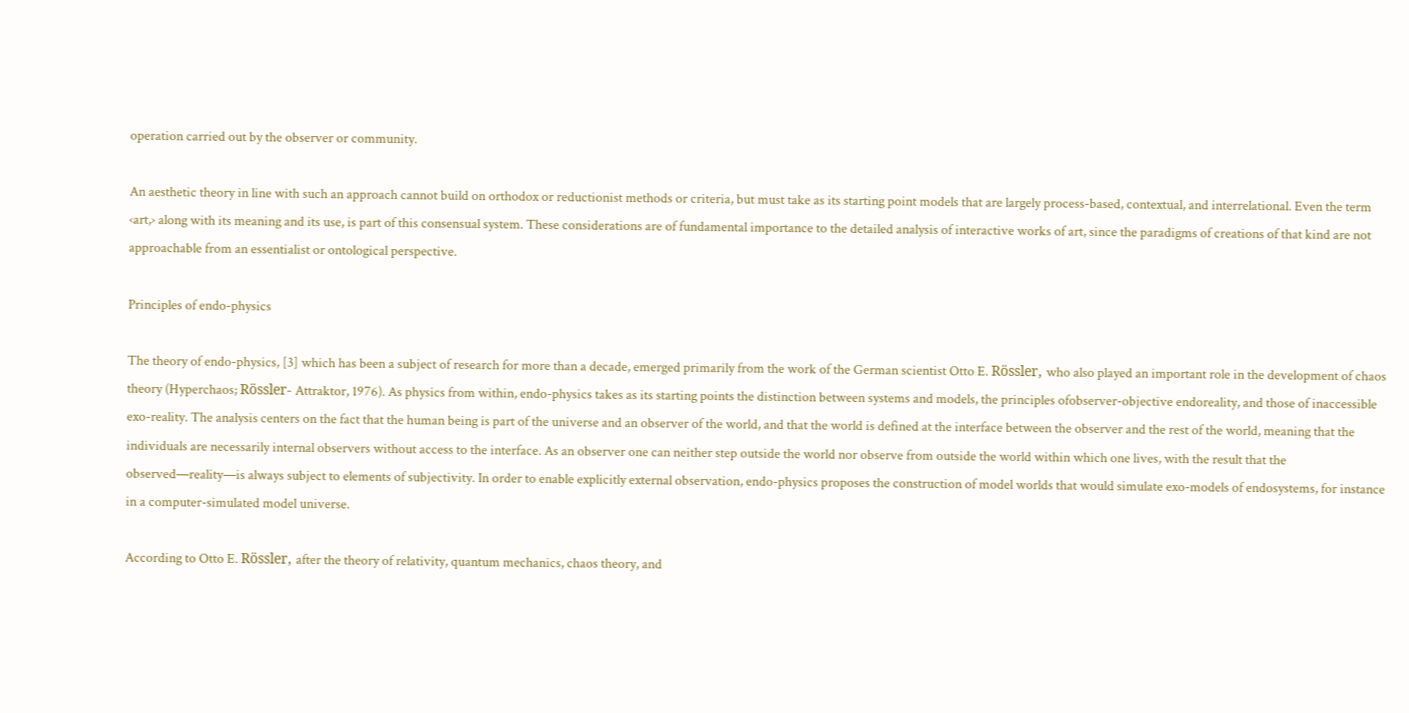operation carried out by the observer or community.

An aesthetic theory in line with such an approach cannot build on orthodox or reductionist methods or criteria, but must take as its starting point models that are largely process-based, contextual, and interrelational. Even the term ‹art,› along with its meaning and its use, is part of this consensual system. These considerations are of fundamental importance to the detailed analysis of interactive works of art, since the paradigms of creations of that kind are not approachable from an essentialist or ontological perspective.

Principles of endo-physics

The theory of endo-physics, [3] which has been a subject of research for more than a decade, emerged primarily from the work of the German scientist Otto E. Rössler, who also played an important role in the development of chaos theory (Hyperchaos; Rössler- Attraktor, 1976). As physics from within, endo-physics takes as its starting points the distinction between systems and models, the principles ofobserver-objective endoreality, and those of inaccessible exo-reality. The analysis centers on the fact that the human being is part of the universe and an observer of the world, and that the world is defined at the interface between the observer and the rest of the world, meaning that the individuals are necessarily internal observers without access to the interface. As an observer one can neither step outside the world nor observe from outside the world within which one lives, with the result that the observed—reality—is always subject to elements of subjectivity. In order to enable explicitly external observation, endo-physics proposes the construction of model worlds that would simulate exo-models of endosystems, for instance in a computer-simulated model universe.

According to Otto E. Rössler, after the theory of relativity, quantum mechanics, chaos theory, and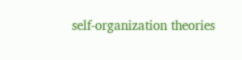self-organization theories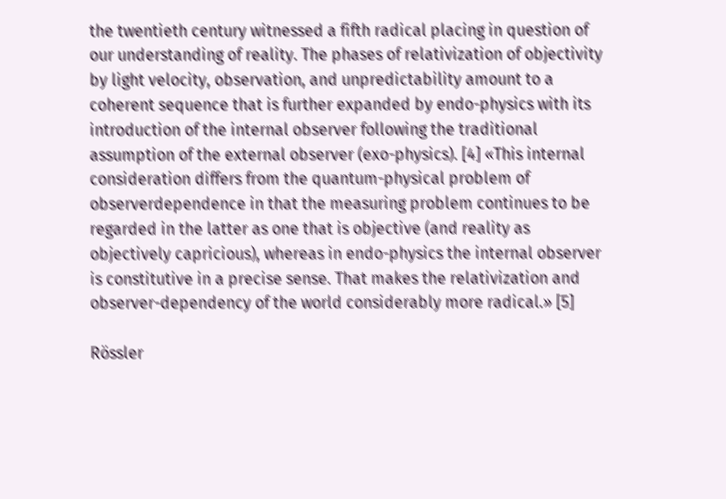the twentieth century witnessed a fifth radical placing in question of our understanding of reality. The phases of relativization of objectivity by light velocity, observation, and unpredictability amount to a coherent sequence that is further expanded by endo-physics with its introduction of the internal observer following the traditional assumption of the external observer (exo-physics). [4] «This internal consideration differs from the quantum-physical problem of observerdependence in that the measuring problem continues to be regarded in the latter as one that is objective (and reality as objectively capricious), whereas in endo-physics the internal observer is constitutive in a precise sense. That makes the relativization and observer-dependency of the world considerably more radical.» [5]

Rössler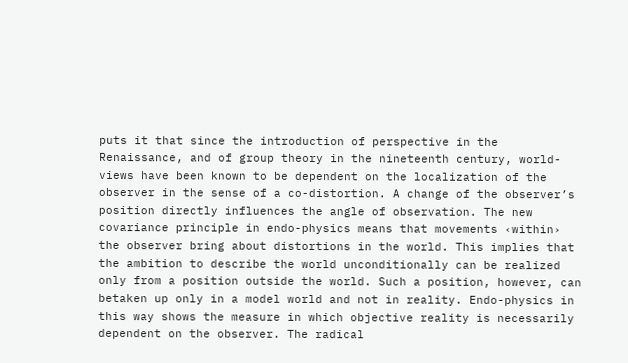puts it that since the introduction of perspective in the Renaissance, and of group theory in the nineteenth century, world-views have been known to be dependent on the localization of the observer in the sense of a co-distortion. A change of the observer’s position directly influences the angle of observation. The new covariance principle in endo-physics means that movements ‹within› the observer bring about distortions in the world. This implies that the ambition to describe the world unconditionally can be realized only from a position outside the world. Such a position, however, can betaken up only in a model world and not in reality. Endo-physics in this way shows the measure in which objective reality is necessarily dependent on the observer. The radical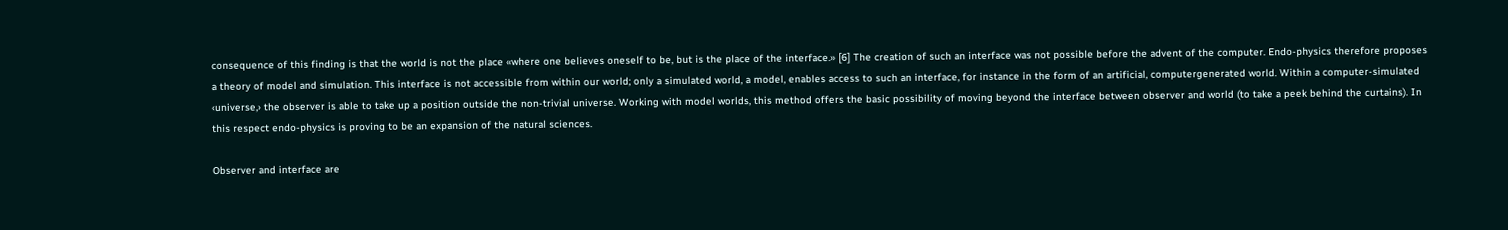consequence of this finding is that the world is not the place «where one believes oneself to be, but is the place of the interface.» [6] The creation of such an interface was not possible before the advent of the computer. Endo-physics therefore proposes a theory of model and simulation. This interface is not accessible from within our world; only a simulated world, a model, enables access to such an interface, for instance in the form of an artificial, computergenerated world. Within a computer-simulated ‹universe,› the observer is able to take up a position outside the non-trivial universe. Working with model worlds, this method offers the basic possibility of moving beyond the interface between observer and world (to take a peek behind the curtains). In this respect endo-physics is proving to be an expansion of the natural sciences.

Observer and interface are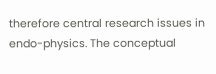therefore central research issues in endo-physics. The conceptual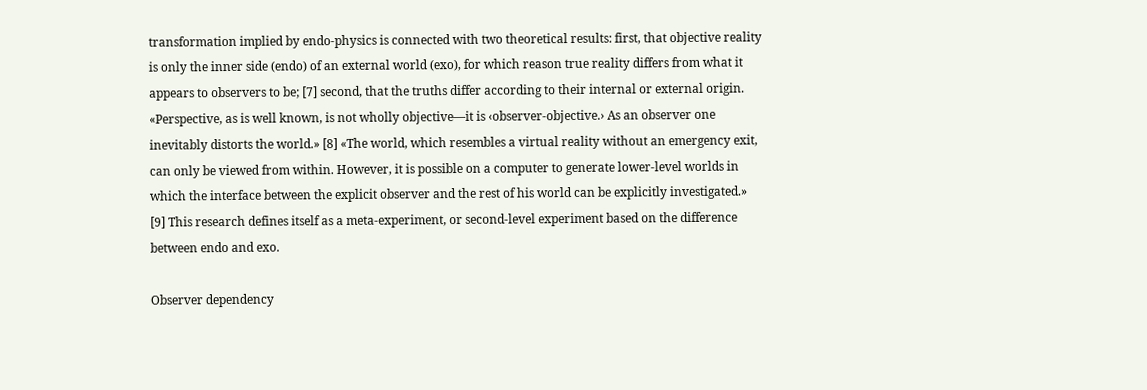transformation implied by endo-physics is connected with two theoretical results: first, that objective reality is only the inner side (endo) of an external world (exo), for which reason true reality differs from what it appears to observers to be; [7] second, that the truths differ according to their internal or external origin. «Perspective, as is well known, is not wholly objective—it is ‹observer-objective.› As an observer one inevitably distorts the world.» [8] «The world, which resembles a virtual reality without an emergency exit, can only be viewed from within. However, it is possible on a computer to generate lower-level worlds in which the interface between the explicit observer and the rest of his world can be explicitly investigated.» [9] This research defines itself as a meta-experiment, or second-level experiment based on the difference between endo and exo.

Observer dependency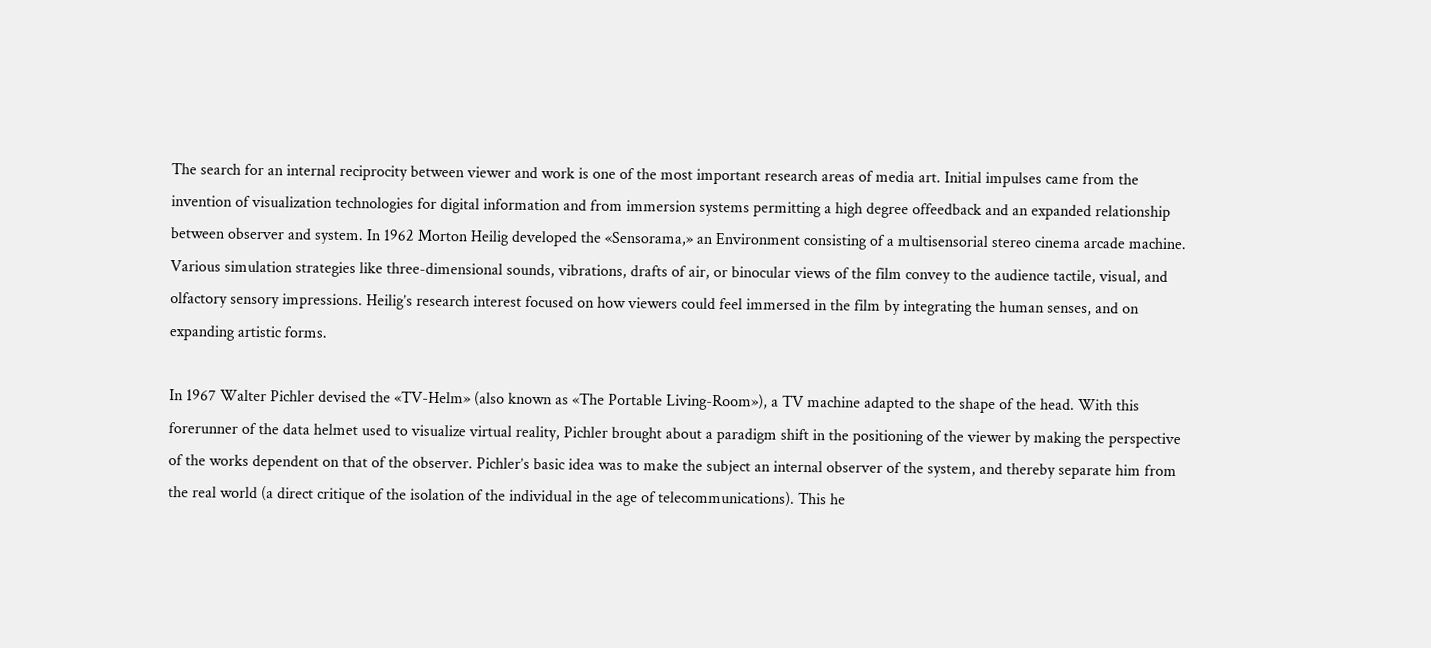The search for an internal reciprocity between viewer and work is one of the most important research areas of media art. Initial impulses came from the invention of visualization technologies for digital information and from immersion systems permitting a high degree offeedback and an expanded relationship between observer and system. In 1962 Morton Heilig developed the «Sensorama,» an Environment consisting of a multisensorial stereo cinema arcade machine. Various simulation strategies like three-dimensional sounds, vibrations, drafts of air, or binocular views of the film convey to the audience tactile, visual, and olfactory sensory impressions. Heilig’s research interest focused on how viewers could feel immersed in the film by integrating the human senses, and on expanding artistic forms.

In 1967 Walter Pichler devised the «TV-Helm» (also known as «The Portable Living-Room»), a TV machine adapted to the shape of the head. With this forerunner of the data helmet used to visualize virtual reality, Pichler brought about a paradigm shift in the positioning of the viewer by making the perspective of the works dependent on that of the observer. Pichler’s basic idea was to make the subject an internal observer of the system, and thereby separate him from the real world (a direct critique of the isolation of the individual in the age of telecommunications). This he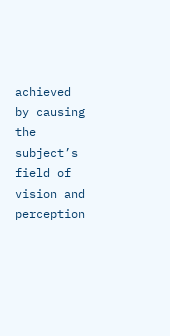achieved by causing the subject’s field of vision and perception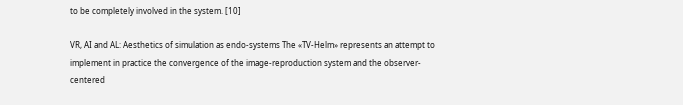to be completely involved in the system. [10]

VR, AI and AL: Aesthetics of simulation as endo-systems The «TV-Helm» represents an attempt to implement in practice the convergence of the image-reproduction system and the observer-centered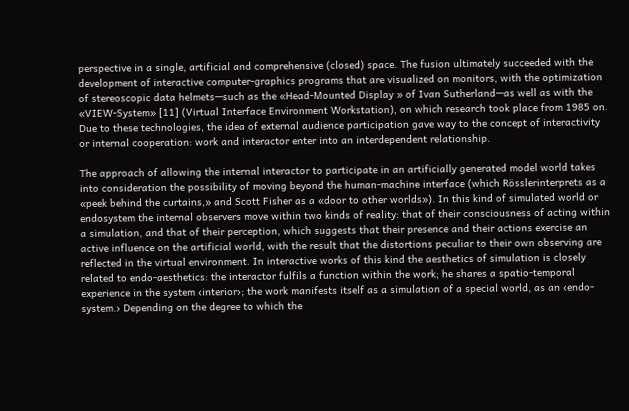perspective in a single, artificial and comprehensive (closed) space. The fusion ultimately succeeded with the development of interactive computer-graphics programs that are visualized on monitors, with the optimization of stereoscopic data helmets—such as the «Head-Mounted Display » of Ivan Sutherland—as well as with the «VIEW-System» [11] (Virtual Interface Environment Workstation), on which research took place from 1985 on. Due to these technologies, the idea of external audience participation gave way to the concept of interactivity or internal cooperation: work and interactor enter into an interdependent relationship.

The approach of allowing the internal interactor to participate in an artificially generated model world takes into consideration the possibility of moving beyond the human-machine interface (which Rösslerinterprets as a «peek behind the curtains,» and Scott Fisher as a «door to other worlds»). In this kind of simulated world or endosystem the internal observers move within two kinds of reality: that of their consciousness of acting within a simulation, and that of their perception, which suggests that their presence and their actions exercise an active influence on the artificial world, with the result that the distortions peculiar to their own observing are reflected in the virtual environment. In interactive works of this kind the aesthetics of simulation is closely related to endo-aesthetics: the interactor fulfils a function within the work; he shares a spatio-temporal experience in the system ‹interior›; the work manifests itself as a simulation of a special world, as an ‹endo-system.› Depending on the degree to which the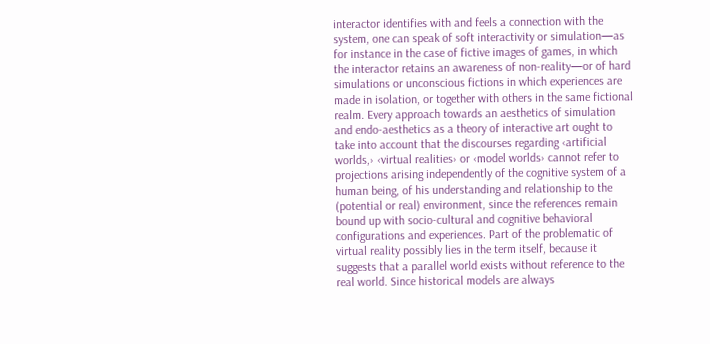interactor identifies with and feels a connection with the system, one can speak of soft interactivity or simulation—as for instance in the case of fictive images of games, in which the interactor retains an awareness of non-reality—or of hard simulations or unconscious fictions in which experiences are made in isolation, or together with others in the same fictional realm. Every approach towards an aesthetics of simulation and endo-aesthetics as a theory of interactive art ought to take into account that the discourses regarding ‹artificial worlds,› ‹virtual realities› or ‹model worlds› cannot refer to projections arising independently of the cognitive system of a human being, of his understanding and relationship to the (potential or real) environment, since the references remain bound up with socio-cultural and cognitive behavioral configurations and experiences. Part of the problematic of virtual reality possibly lies in the term itself, because it suggests that a parallel world exists without reference to the real world. Since historical models are always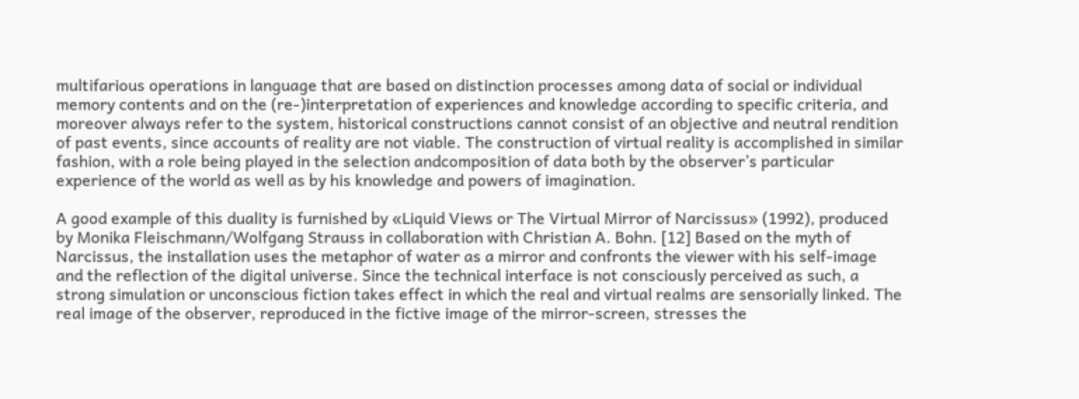multifarious operations in language that are based on distinction processes among data of social or individual memory contents and on the (re-)interpretation of experiences and knowledge according to specific criteria, and moreover always refer to the system, historical constructions cannot consist of an objective and neutral rendition of past events, since accounts of reality are not viable. The construction of virtual reality is accomplished in similar fashion, with a role being played in the selection andcomposition of data both by the observer’s particular experience of the world as well as by his knowledge and powers of imagination.

A good example of this duality is furnished by «Liquid Views or The Virtual Mirror of Narcissus» (1992), produced by Monika Fleischmann/Wolfgang Strauss in collaboration with Christian A. Bohn. [12] Based on the myth of Narcissus, the installation uses the metaphor of water as a mirror and confronts the viewer with his self-image and the reflection of the digital universe. Since the technical interface is not consciously perceived as such, a strong simulation or unconscious fiction takes effect in which the real and virtual realms are sensorially linked. The real image of the observer, reproduced in the fictive image of the mirror-screen, stresses the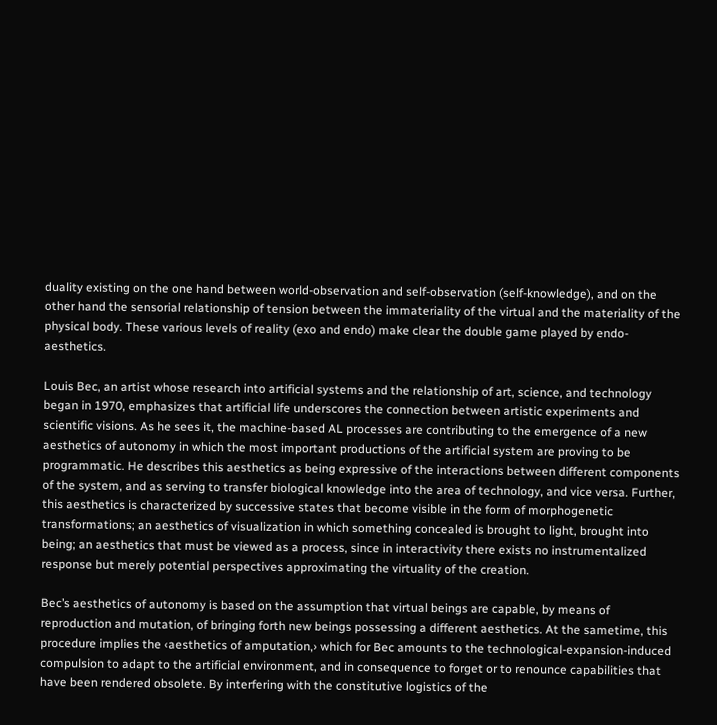duality existing on the one hand between world-observation and self-observation (self-knowledge), and on the other hand the sensorial relationship of tension between the immateriality of the virtual and the materiality of the physical body. These various levels of reality (exo and endo) make clear the double game played by endo-aesthetics.

Louis Bec, an artist whose research into artificial systems and the relationship of art, science, and technology began in 1970, emphasizes that artificial life underscores the connection between artistic experiments and scientific visions. As he sees it, the machine-based AL processes are contributing to the emergence of a new aesthetics of autonomy in which the most important productions of the artificial system are proving to be programmatic. He describes this aesthetics as being expressive of the interactions between different components of the system, and as serving to transfer biological knowledge into the area of technology, and vice versa. Further, this aesthetics is characterized by successive states that become visible in the form of morphogenetic transformations; an aesthetics of visualization in which something concealed is brought to light, brought into being; an aesthetics that must be viewed as a process, since in interactivity there exists no instrumentalized response but merely potential perspectives approximating the virtuality of the creation.

Bec’s aesthetics of autonomy is based on the assumption that virtual beings are capable, by means of reproduction and mutation, of bringing forth new beings possessing a different aesthetics. At the sametime, this procedure implies the ‹aesthetics of amputation,› which for Bec amounts to the technological-expansion-induced compulsion to adapt to the artificial environment, and in consequence to forget or to renounce capabilities that have been rendered obsolete. By interfering with the constitutive logistics of the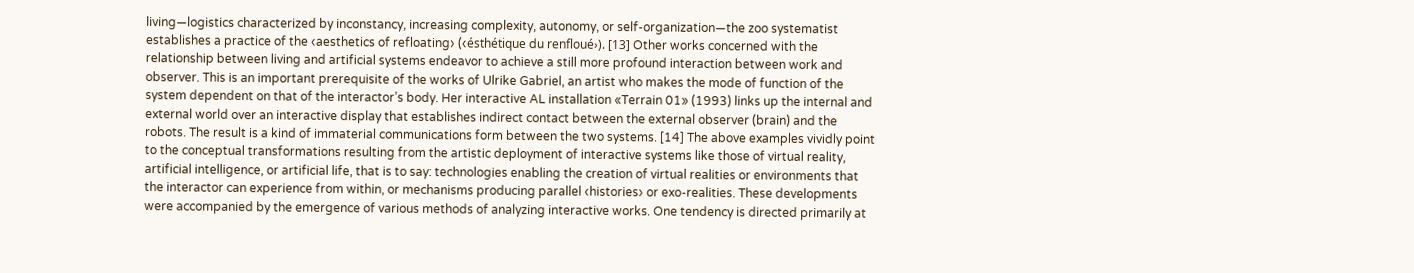living—logistics characterized by inconstancy, increasing complexity, autonomy, or self-organization—the zoo systematist establishes a practice of the ‹aesthetics of refloating› (‹ésthétique du renfloué›). [13] Other works concerned with the relationship between living and artificial systems endeavor to achieve a still more profound interaction between work and observer. This is an important prerequisite of the works of Ulrike Gabriel, an artist who makes the mode of function of the system dependent on that of the interactor’s body. Her interactive AL installation «Terrain 01» (1993) links up the internal and external world over an interactive display that establishes indirect contact between the external observer (brain) and the robots. The result is a kind of immaterial communications form between the two systems. [14] The above examples vividly point to the conceptual transformations resulting from the artistic deployment of interactive systems like those of virtual reality, artificial intelligence, or artificial life, that is to say: technologies enabling the creation of virtual realities or environments that the interactor can experience from within, or mechanisms producing parallel ‹histories› or exo-realities. These developments were accompanied by the emergence of various methods of analyzing interactive works. One tendency is directed primarily at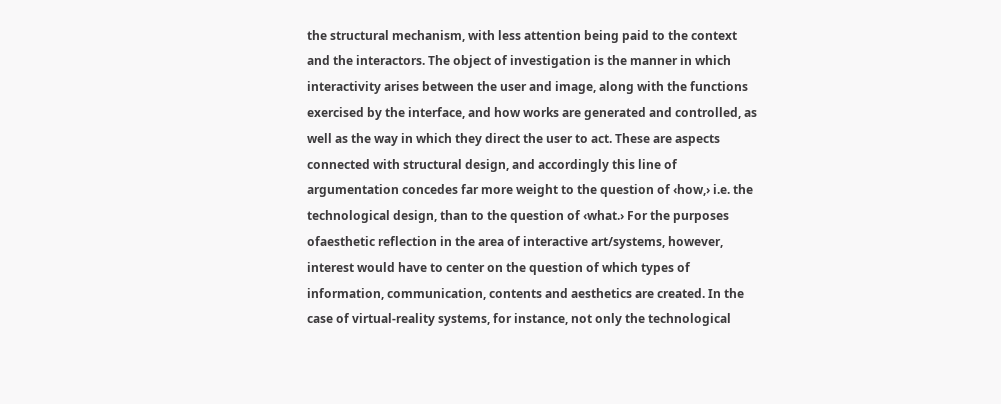the structural mechanism, with less attention being paid to the context and the interactors. The object of investigation is the manner in which interactivity arises between the user and image, along with the functions exercised by the interface, and how works are generated and controlled, as well as the way in which they direct the user to act. These are aspects connected with structural design, and accordingly this line of argumentation concedes far more weight to the question of ‹how,› i.e. the technological design, than to the question of ‹what.› For the purposes ofaesthetic reflection in the area of interactive art/systems, however, interest would have to center on the question of which types of information, communication, contents and aesthetics are created. In the case of virtual-reality systems, for instance, not only the technological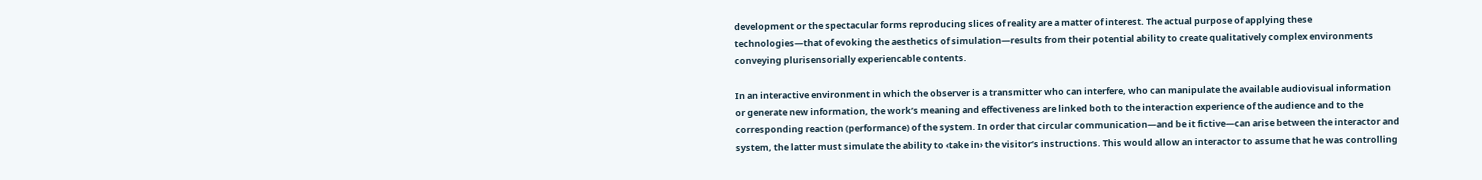development or the spectacular forms reproducing slices of reality are a matter of interest. The actual purpose of applying these technologies—that of evoking the aesthetics of simulation—results from their potential ability to create qualitatively complex environments conveying plurisensorially experiencable contents.

In an interactive environment in which the observer is a transmitter who can interfere, who can manipulate the available audiovisual information or generate new information, the work’s meaning and effectiveness are linked both to the interaction experience of the audience and to the corresponding reaction (performance) of the system. In order that circular communication—and be it fictive—can arise between the interactor and system, the latter must simulate the ability to ‹take in› the visitor’s instructions. This would allow an interactor to assume that he was controlling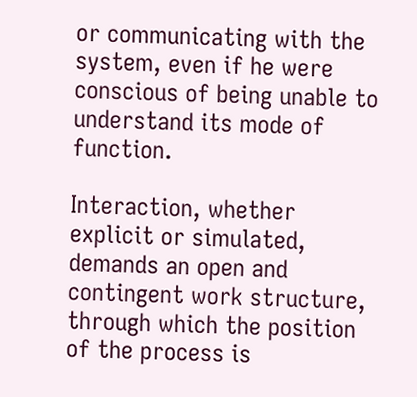or communicating with the system, even if he were conscious of being unable to understand its mode of function.

Interaction, whether explicit or simulated, demands an open and contingent work structure, through which the position of the process is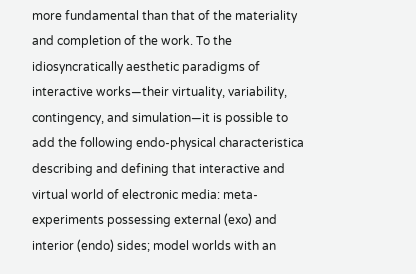more fundamental than that of the materiality and completion of the work. To the idiosyncratically aesthetic paradigms of interactive works—their virtuality, variability, contingency, and simulation—it is possible to add the following endo-physical characteristica describing and defining that interactive and virtual world of electronic media: meta-experiments possessing external (exo) and interior (endo) sides; model worlds with an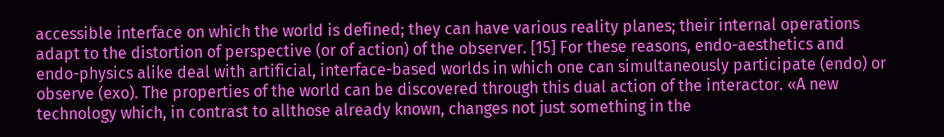accessible interface on which the world is defined; they can have various reality planes; their internal operations adapt to the distortion of perspective (or of action) of the observer. [15] For these reasons, endo-aesthetics and endo-physics alike deal with artificial, interface-based worlds in which one can simultaneously participate (endo) or observe (exo). The properties of the world can be discovered through this dual action of the interactor. «A new technology which, in contrast to allthose already known, changes not just something in the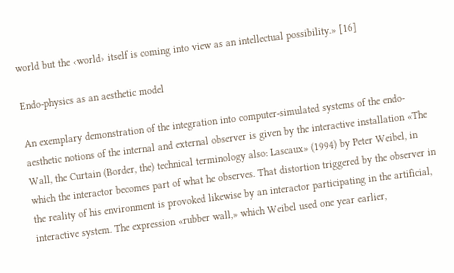world but the ‹world› itself is coming into view as an intellectual possibility.» [16]

Endo-physics as an aesthetic model

An exemplary demonstration of the integration into computer-simulated systems of the endo-aesthetic notions of the internal and external observer is given by the interactive installation «The Wall, the Curtain (Border, the) technical terminology also: Lascaux» (1994) by Peter Weibel, in which the interactor becomes part of what he observes. That distortion triggered by the observer in the reality of his environment is provoked likewise by an interactor participating in the artificial, interactive system. The expression «rubber wall,» which Weibel used one year earlier,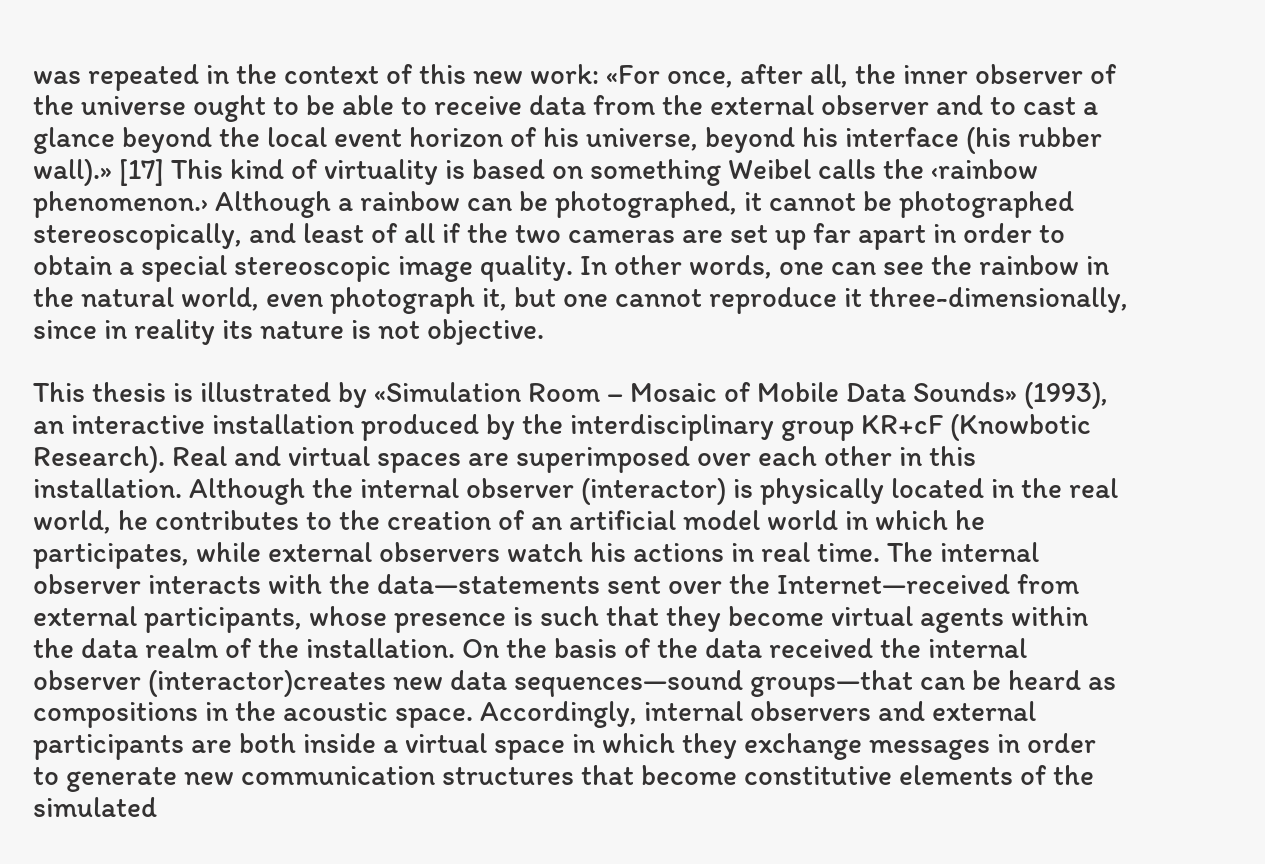was repeated in the context of this new work: «For once, after all, the inner observer of the universe ought to be able to receive data from the external observer and to cast a glance beyond the local event horizon of his universe, beyond his interface (his rubber wall).» [17] This kind of virtuality is based on something Weibel calls the ‹rainbow phenomenon.› Although a rainbow can be photographed, it cannot be photographed stereoscopically, and least of all if the two cameras are set up far apart in order to obtain a special stereoscopic image quality. In other words, one can see the rainbow in the natural world, even photograph it, but one cannot reproduce it three-dimensionally, since in reality its nature is not objective.

This thesis is illustrated by «Simulation Room – Mosaic of Mobile Data Sounds» (1993), an interactive installation produced by the interdisciplinary group KR+cF (Knowbotic Research). Real and virtual spaces are superimposed over each other in this installation. Although the internal observer (interactor) is physically located in the real world, he contributes to the creation of an artificial model world in which he participates, while external observers watch his actions in real time. The internal observer interacts with the data—statements sent over the Internet—received from external participants, whose presence is such that they become virtual agents within the data realm of the installation. On the basis of the data received the internal observer (interactor)creates new data sequences—sound groups—that can be heard as compositions in the acoustic space. Accordingly, internal observers and external participants are both inside a virtual space in which they exchange messages in order to generate new communication structures that become constitutive elements of the simulated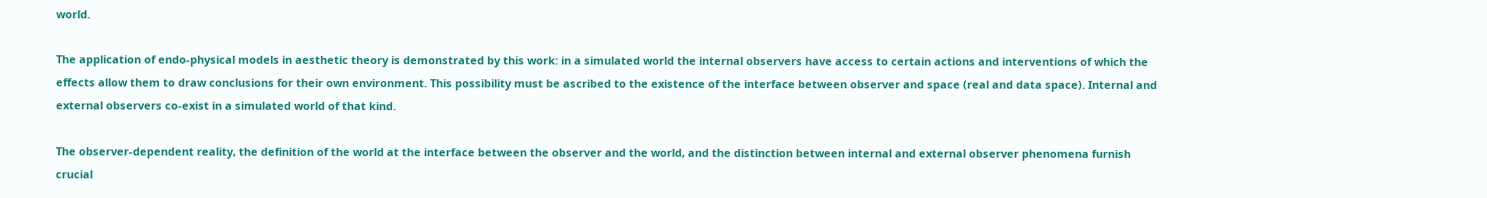world.

The application of endo-physical models in aesthetic theory is demonstrated by this work: in a simulated world the internal observers have access to certain actions and interventions of which the effects allow them to draw conclusions for their own environment. This possibility must be ascribed to the existence of the interface between observer and space (real and data space). Internal and external observers co-exist in a simulated world of that kind.

The observer-dependent reality, the definition of the world at the interface between the observer and the world, and the distinction between internal and external observer phenomena furnish crucial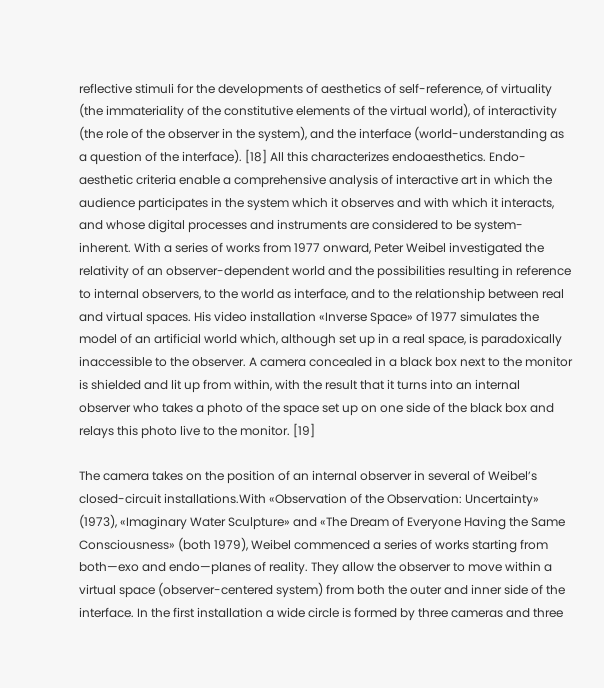reflective stimuli for the developments of aesthetics of self-reference, of virtuality (the immateriality of the constitutive elements of the virtual world), of interactivity (the role of the observer in the system), and the interface (world-understanding as a question of the interface). [18] All this characterizes endoaesthetics. Endo-aesthetic criteria enable a comprehensive analysis of interactive art in which the audience participates in the system which it observes and with which it interacts, and whose digital processes and instruments are considered to be system-inherent. With a series of works from 1977 onward, Peter Weibel investigated the relativity of an observer-dependent world and the possibilities resulting in reference to internal observers, to the world as interface, and to the relationship between real and virtual spaces. His video installation «Inverse Space» of 1977 simulates the model of an artificial world which, although set up in a real space, is paradoxically inaccessible to the observer. A camera concealed in a black box next to the monitor is shielded and lit up from within, with the result that it turns into an internal observer who takes a photo of the space set up on one side of the black box and relays this photo live to the monitor. [19]

The camera takes on the position of an internal observer in several of Weibel’s closed-circuit installations.With «Observation of the Observation: Uncertainty» (1973), «Imaginary Water Sculpture» and «The Dream of Everyone Having the Same Consciousness» (both 1979), Weibel commenced a series of works starting from both—exo and endo—planes of reality. They allow the observer to move within a virtual space (observer-centered system) from both the outer and inner side of the interface. In the first installation a wide circle is formed by three cameras and three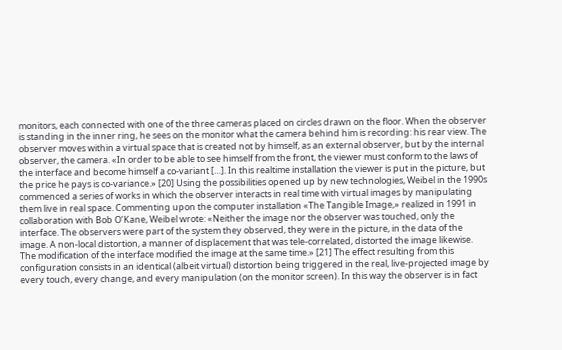monitors, each connected with one of the three cameras placed on circles drawn on the floor. When the observer is standing in the inner ring, he sees on the monitor what the camera behind him is recording: his rear view. The observer moves within a virtual space that is created not by himself, as an external observer, but by the internal observer, the camera. «In order to be able to see himself from the front, the viewer must conform to the laws of the interface and become himself a co-variant […]. In this realtime installation the viewer is put in the picture, but the price he pays is co-variance.» [20] Using the possibilities opened up by new technologies, Weibel in the 1990s commenced a series of works in which the observer interacts in real time with virtual images by manipulating them live in real space. Commenting upon the computer installation «The Tangible Image,» realized in 1991 in collaboration with Bob O’Kane, Weibel wrote: «Neither the image nor the observer was touched, only the interface. The observers were part of the system they observed, they were in the picture, in the data of the image. A non-local distortion, a manner of displacement that was tele-correlated, distorted the image likewise. The modification of the interface modified the image at the same time.» [21] The effect resulting from this configuration consists in an identical (albeit virtual) distortion being triggered in the real, live-projected image by every touch, every change, and every manipulation (on the monitor screen). In this way the observer is in fact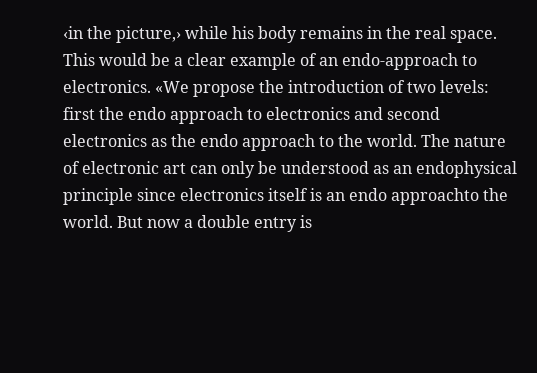‹in the picture,› while his body remains in the real space. This would be a clear example of an endo-approach to electronics. «We propose the introduction of two levels: first the endo approach to electronics and second electronics as the endo approach to the world. The nature of electronic art can only be understood as an endophysical principle since electronics itself is an endo approachto the world. But now a double entry is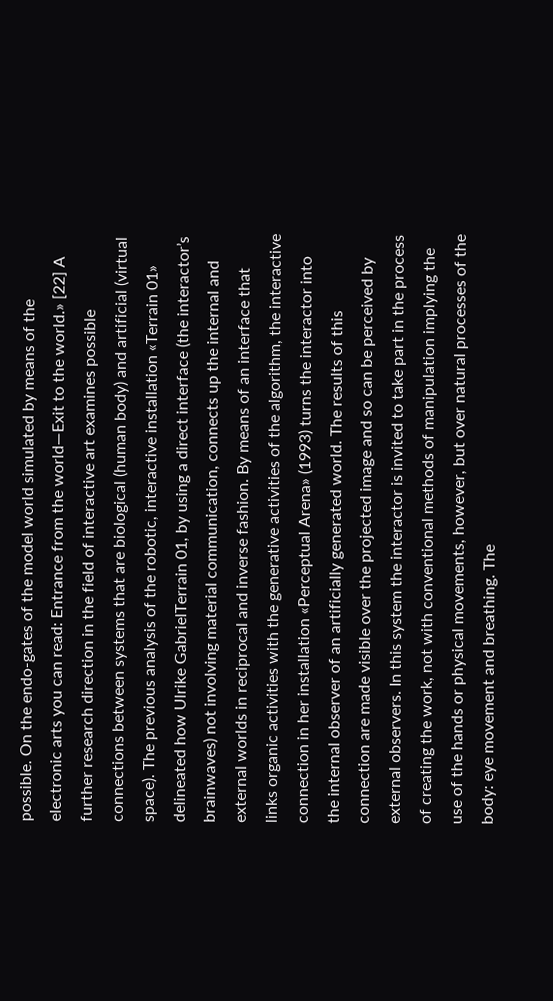possible. On the endo-gates of the model world simulated by means of the electronic arts you can read: Entrance from the world—Exit to the world.» [22] A further research direction in the field of interactive art examines possible connections between systems that are biological (human body) and artificial (virtual space). The previous analysis of the robotic, interactive installation «Terrain 01» delineated how Ulrike GabrielTerrain 01, by using a direct interface (the interactor’s brainwaves) not involving material communication, connects up the internal and external worlds in reciprocal and inverse fashion. By means of an interface that links organic activities with the generative activities of the algorithm, the interactive connection in her installation «Perceptual Arena» (1993) turns the interactor into the internal observer of an artificially generated world. The results of this connection are made visible over the projected image and so can be perceived by external observers. In this system the interactor is invited to take part in the process of creating the work, not with conventional methods of manipulation implying the use of the hands or physical movements, however, but over natural processes of the body: eye movement and breathing. The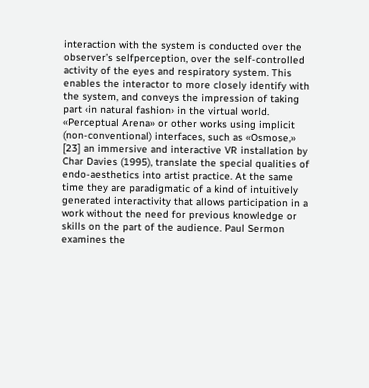interaction with the system is conducted over the observer’s selfperception, over the self-controlled activity of the eyes and respiratory system. This enables the interactor to more closely identify with the system, and conveys the impression of taking part ‹in natural fashion› in the virtual world. «Perceptual Arena» or other works using implicit (non-conventional) interfaces, such as «Osmose,» [23] an immersive and interactive VR installation by Char Davies (1995), translate the special qualities of endo-aesthetics into artist practice. At the same time they are paradigmatic of a kind of intuitively generated interactivity that allows participation in a work without the need for previous knowledge or skills on the part of the audience. Paul Sermon examines the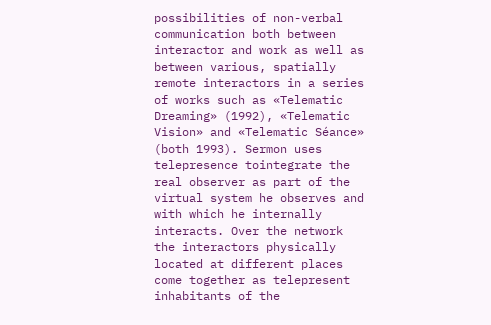possibilities of non-verbal communication both between interactor and work as well as between various, spatially remote interactors in a series of works such as «Telematic Dreaming» (1992), «Telematic Vision» and «Telematic Séance» (both 1993). Sermon uses telepresence tointegrate the real observer as part of the virtual system he observes and with which he internally interacts. Over the network the interactors physically located at different places come together as telepresent inhabitants of the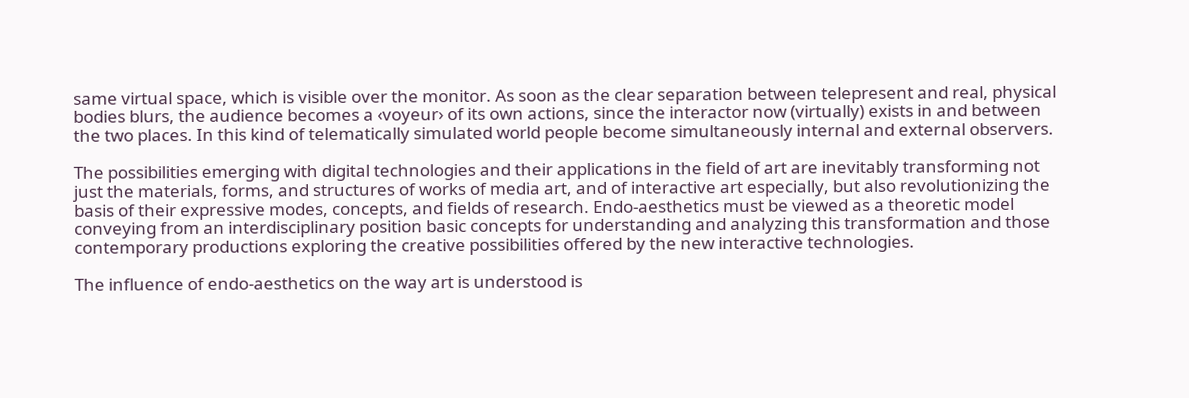same virtual space, which is visible over the monitor. As soon as the clear separation between telepresent and real, physical bodies blurs, the audience becomes a ‹voyeur› of its own actions, since the interactor now (virtually) exists in and between the two places. In this kind of telematically simulated world people become simultaneously internal and external observers.

The possibilities emerging with digital technologies and their applications in the field of art are inevitably transforming not just the materials, forms, and structures of works of media art, and of interactive art especially, but also revolutionizing the basis of their expressive modes, concepts, and fields of research. Endo-aesthetics must be viewed as a theoretic model conveying from an interdisciplinary position basic concepts for understanding and analyzing this transformation and those contemporary productions exploring the creative possibilities offered by the new interactive technologies.

The influence of endo-aesthetics on the way art is understood is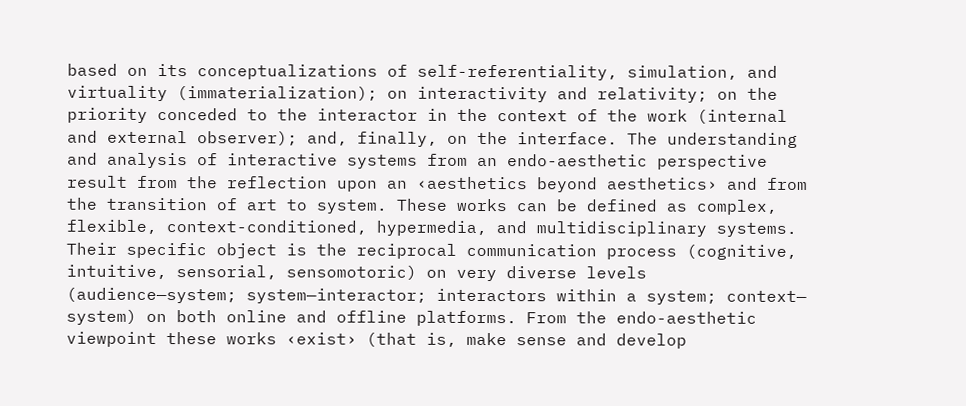based on its conceptualizations of self-referentiality, simulation, and virtuality (immaterialization); on interactivity and relativity; on the priority conceded to the interactor in the context of the work (internal and external observer); and, finally, on the interface. The understanding and analysis of interactive systems from an endo-aesthetic perspective result from the reflection upon an ‹aesthetics beyond aesthetics› and from the transition of art to system. These works can be defined as complex, flexible, context-conditioned, hypermedia, and multidisciplinary systems. Their specific object is the reciprocal communication process (cognitive, intuitive, sensorial, sensomotoric) on very diverse levels (audience—system; system—interactor; interactors within a system; context— system) on both online and offline platforms. From the endo-aesthetic viewpoint these works ‹exist› (that is, make sense and develop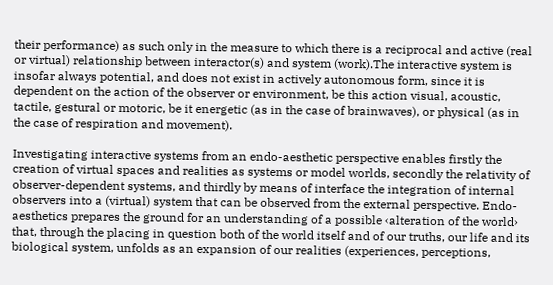their performance) as such only in the measure to which there is a reciprocal and active (real or virtual) relationship between interactor(s) and system (work).The interactive system is insofar always potential, and does not exist in actively autonomous form, since it is dependent on the action of the observer or environment, be this action visual, acoustic, tactile, gestural or motoric, be it energetic (as in the case of brainwaves), or physical (as in the case of respiration and movement).

Investigating interactive systems from an endo-aesthetic perspective enables firstly the creation of virtual spaces and realities as systems or model worlds, secondly the relativity of observer-dependent systems, and thirdly by means of interface the integration of internal observers into a (virtual) system that can be observed from the external perspective. Endo-aesthetics prepares the ground for an understanding of a possible ‹alteration of the world› that, through the placing in question both of the world itself and of our truths, our life and its biological system, unfolds as an expansion of our realities (experiences, perceptions,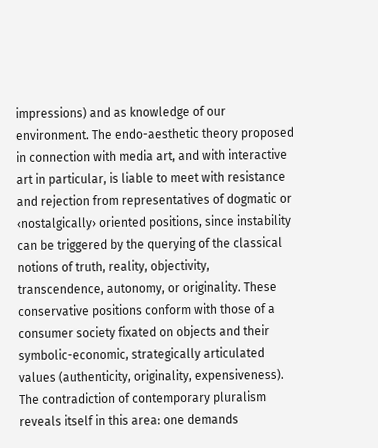impressions) and as knowledge of our environment. The endo-aesthetic theory proposed in connection with media art, and with interactive art in particular, is liable to meet with resistance and rejection from representatives of dogmatic or ‹nostalgically› oriented positions, since instability can be triggered by the querying of the classical notions of truth, reality, objectivity, transcendence, autonomy, or originality. These conservative positions conform with those of a consumer society fixated on objects and their symbolic-economic, strategically articulated values (authenticity, originality, expensiveness). The contradiction of contemporary pluralism reveals itself in this area: one demands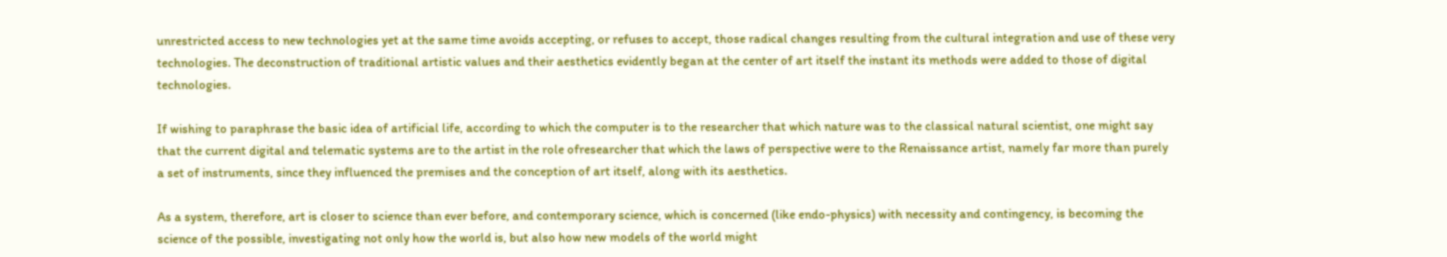unrestricted access to new technologies yet at the same time avoids accepting, or refuses to accept, those radical changes resulting from the cultural integration and use of these very technologies. The deconstruction of traditional artistic values and their aesthetics evidently began at the center of art itself the instant its methods were added to those of digital technologies.

If wishing to paraphrase the basic idea of artificial life, according to which the computer is to the researcher that which nature was to the classical natural scientist, one might say that the current digital and telematic systems are to the artist in the role ofresearcher that which the laws of perspective were to the Renaissance artist, namely far more than purely a set of instruments, since they influenced the premises and the conception of art itself, along with its aesthetics.

As a system, therefore, art is closer to science than ever before, and contemporary science, which is concerned (like endo-physics) with necessity and contingency, is becoming the science of the possible, investigating not only how the world is, but also how new models of the world might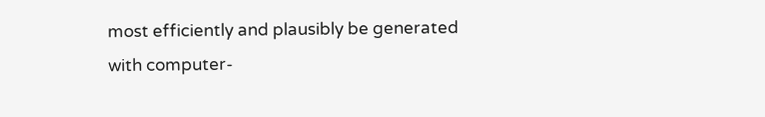most efficiently and plausibly be generated with computer-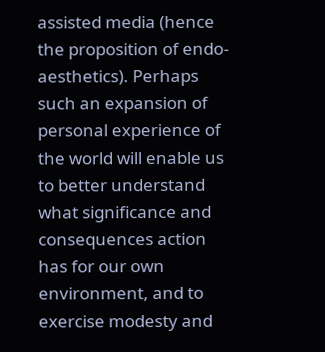assisted media (hence the proposition of endo-aesthetics). Perhaps such an expansion of personal experience of the world will enable us to better understand what significance and consequences action has for our own environment, and to exercise modesty and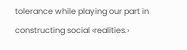tolerance while playing our part in constructing social ‹realities.›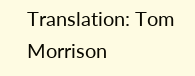Translation: Tom Morrison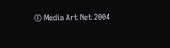© Media Art Net 2004